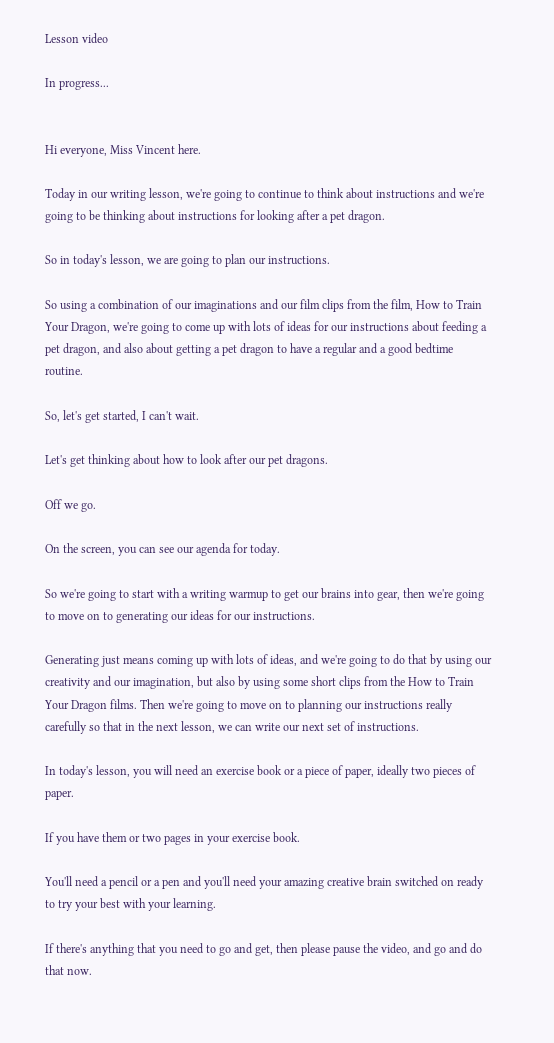Lesson video

In progress...


Hi everyone, Miss Vincent here.

Today in our writing lesson, we're going to continue to think about instructions and we're going to be thinking about instructions for looking after a pet dragon.

So in today's lesson, we are going to plan our instructions.

So using a combination of our imaginations and our film clips from the film, How to Train Your Dragon, we're going to come up with lots of ideas for our instructions about feeding a pet dragon, and also about getting a pet dragon to have a regular and a good bedtime routine.

So, let's get started, I can't wait.

Let's get thinking about how to look after our pet dragons.

Off we go.

On the screen, you can see our agenda for today.

So we're going to start with a writing warmup to get our brains into gear, then we're going to move on to generating our ideas for our instructions.

Generating just means coming up with lots of ideas, and we're going to do that by using our creativity and our imagination, but also by using some short clips from the How to Train Your Dragon films. Then we're going to move on to planning our instructions really carefully so that in the next lesson, we can write our next set of instructions.

In today's lesson, you will need an exercise book or a piece of paper, ideally two pieces of paper.

If you have them or two pages in your exercise book.

You'll need a pencil or a pen and you'll need your amazing creative brain switched on ready to try your best with your learning.

If there's anything that you need to go and get, then please pause the video, and go and do that now.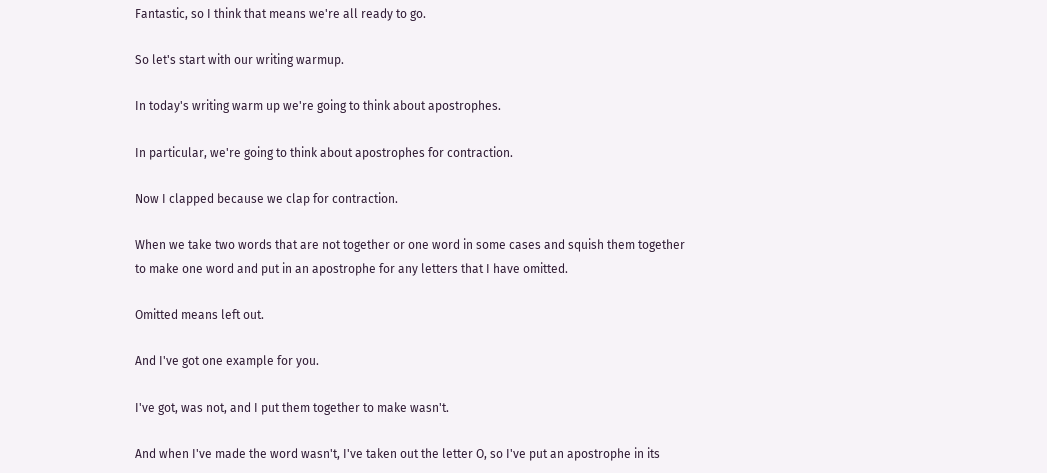Fantastic, so I think that means we're all ready to go.

So let's start with our writing warmup.

In today's writing warm up we're going to think about apostrophes.

In particular, we're going to think about apostrophes for contraction.

Now I clapped because we clap for contraction.

When we take two words that are not together or one word in some cases and squish them together to make one word and put in an apostrophe for any letters that I have omitted.

Omitted means left out.

And I've got one example for you.

I've got, was not, and I put them together to make wasn't.

And when I've made the word wasn't, I've taken out the letter O, so I've put an apostrophe in its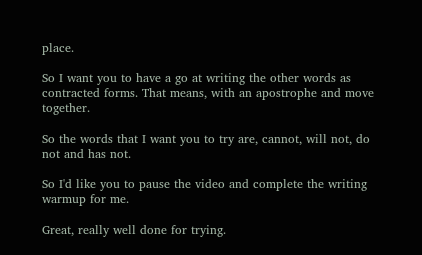place.

So I want you to have a go at writing the other words as contracted forms. That means, with an apostrophe and move together.

So the words that I want you to try are, cannot, will not, do not and has not.

So I'd like you to pause the video and complete the writing warmup for me.

Great, really well done for trying.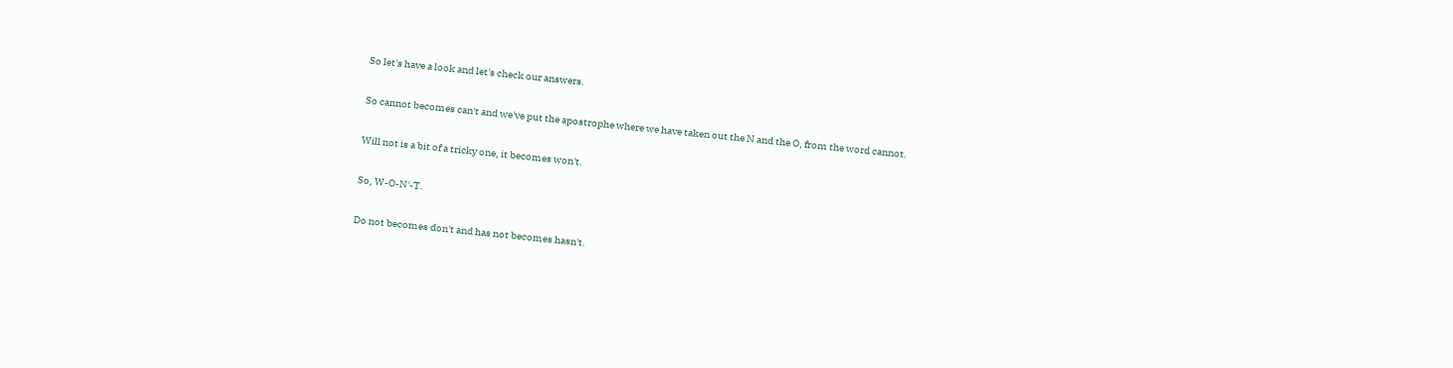So let's have a look and let's check our answers.

So cannot becomes can't and we've put the apostrophe where we have taken out the N and the O, from the word cannot.

Will not is a bit of a tricky one, it becomes won't.

So, W-O-N'-T.

Do not becomes don't and has not becomes hasn't.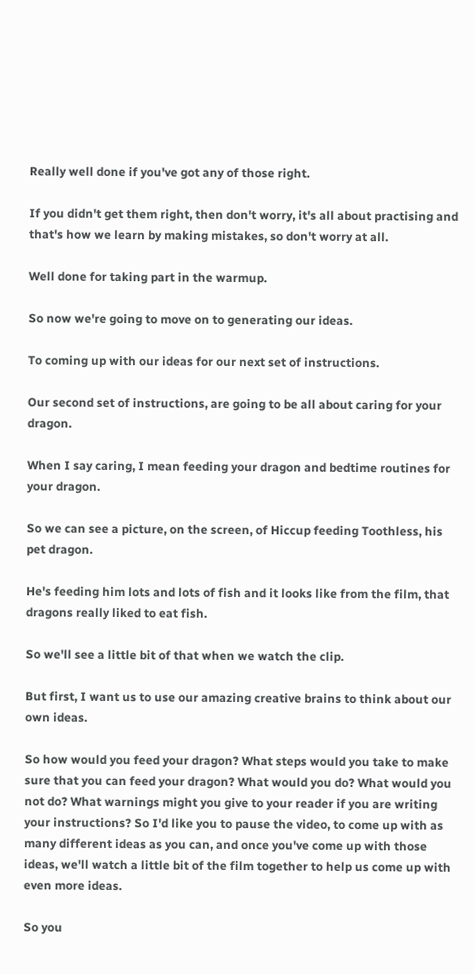Really well done if you've got any of those right.

If you didn't get them right, then don't worry, it's all about practising and that's how we learn by making mistakes, so don't worry at all.

Well done for taking part in the warmup.

So now we're going to move on to generating our ideas.

To coming up with our ideas for our next set of instructions.

Our second set of instructions, are going to be all about caring for your dragon.

When I say caring, I mean feeding your dragon and bedtime routines for your dragon.

So we can see a picture, on the screen, of Hiccup feeding Toothless, his pet dragon.

He's feeding him lots and lots of fish and it looks like from the film, that dragons really liked to eat fish.

So we'll see a little bit of that when we watch the clip.

But first, I want us to use our amazing creative brains to think about our own ideas.

So how would you feed your dragon? What steps would you take to make sure that you can feed your dragon? What would you do? What would you not do? What warnings might you give to your reader if you are writing your instructions? So I'd like you to pause the video, to come up with as many different ideas as you can, and once you've come up with those ideas, we'll watch a little bit of the film together to help us come up with even more ideas.

So you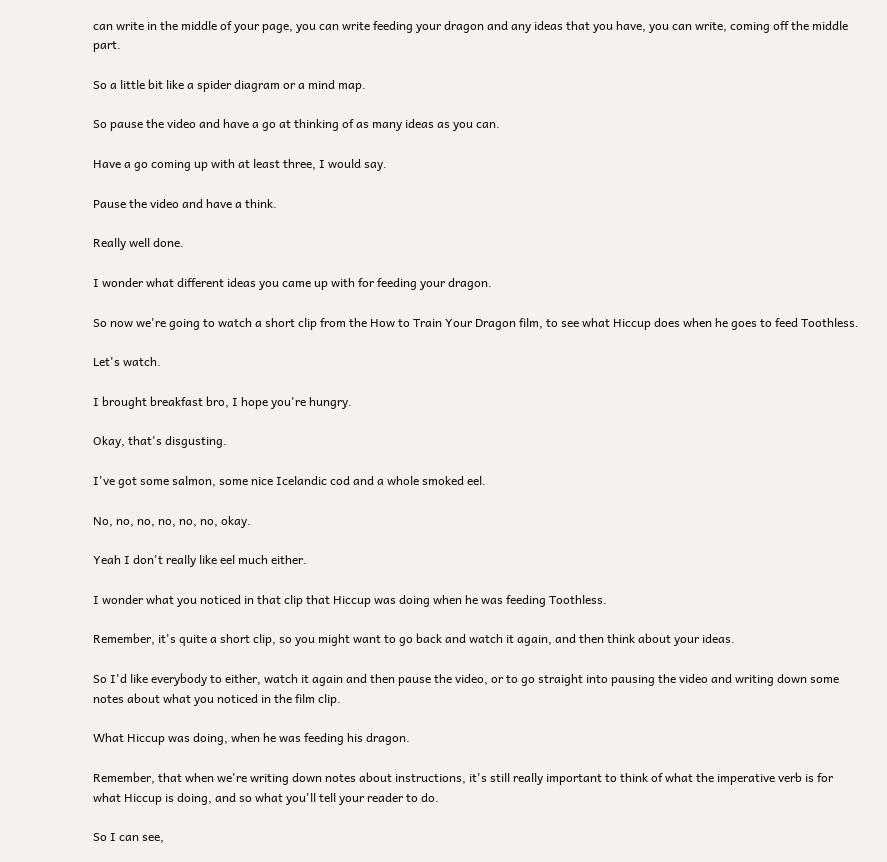can write in the middle of your page, you can write feeding your dragon and any ideas that you have, you can write, coming off the middle part.

So a little bit like a spider diagram or a mind map.

So pause the video and have a go at thinking of as many ideas as you can.

Have a go coming up with at least three, I would say.

Pause the video and have a think.

Really well done.

I wonder what different ideas you came up with for feeding your dragon.

So now we're going to watch a short clip from the How to Train Your Dragon film, to see what Hiccup does when he goes to feed Toothless.

Let's watch.

I brought breakfast bro, I hope you're hungry.

Okay, that's disgusting.

I've got some salmon, some nice Icelandic cod and a whole smoked eel.

No, no, no, no, no, no, okay.

Yeah I don't really like eel much either.

I wonder what you noticed in that clip that Hiccup was doing when he was feeding Toothless.

Remember, it's quite a short clip, so you might want to go back and watch it again, and then think about your ideas.

So I'd like everybody to either, watch it again and then pause the video, or to go straight into pausing the video and writing down some notes about what you noticed in the film clip.

What Hiccup was doing, when he was feeding his dragon.

Remember, that when we're writing down notes about instructions, it's still really important to think of what the imperative verb is for what Hiccup is doing, and so what you'll tell your reader to do.

So I can see,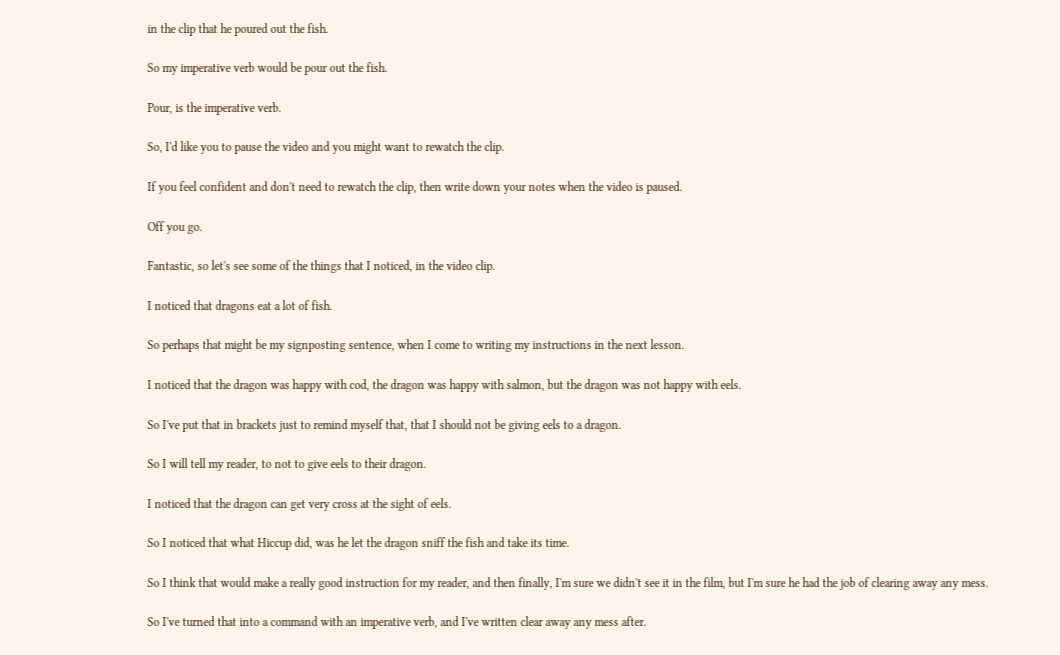in the clip that he poured out the fish.

So my imperative verb would be pour out the fish.

Pour, is the imperative verb.

So, I'd like you to pause the video and you might want to rewatch the clip.

If you feel confident and don't need to rewatch the clip, then write down your notes when the video is paused.

Off you go.

Fantastic, so let's see some of the things that I noticed, in the video clip.

I noticed that dragons eat a lot of fish.

So perhaps that might be my signposting sentence, when I come to writing my instructions in the next lesson.

I noticed that the dragon was happy with cod, the dragon was happy with salmon, but the dragon was not happy with eels.

So I've put that in brackets just to remind myself that, that I should not be giving eels to a dragon.

So I will tell my reader, to not to give eels to their dragon.

I noticed that the dragon can get very cross at the sight of eels.

So I noticed that what Hiccup did, was he let the dragon sniff the fish and take its time.

So I think that would make a really good instruction for my reader, and then finally, I'm sure we didn't see it in the film, but I'm sure he had the job of clearing away any mess.

So I've turned that into a command with an imperative verb, and I've written clear away any mess after.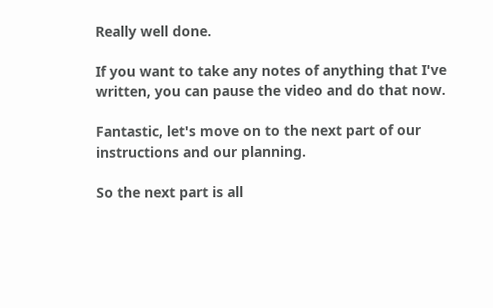Really well done.

If you want to take any notes of anything that I've written, you can pause the video and do that now.

Fantastic, let's move on to the next part of our instructions and our planning.

So the next part is all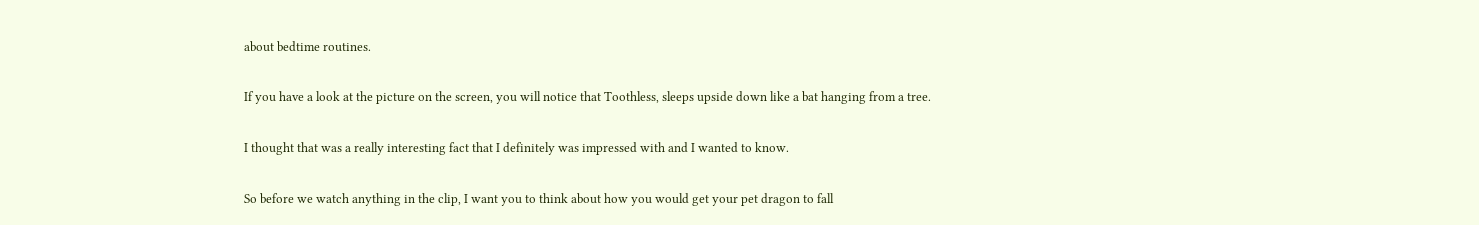about bedtime routines.

If you have a look at the picture on the screen, you will notice that Toothless, sleeps upside down like a bat hanging from a tree.

I thought that was a really interesting fact that I definitely was impressed with and I wanted to know.

So before we watch anything in the clip, I want you to think about how you would get your pet dragon to fall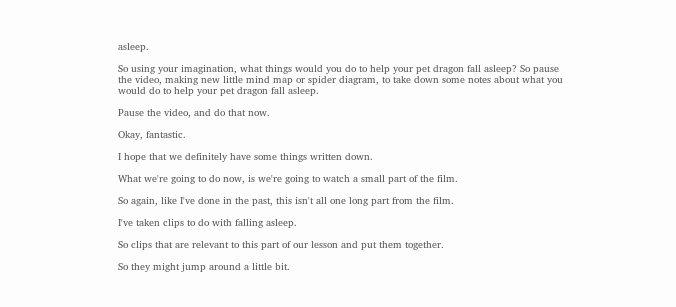asleep.

So using your imagination, what things would you do to help your pet dragon fall asleep? So pause the video, making new little mind map or spider diagram, to take down some notes about what you would do to help your pet dragon fall asleep.

Pause the video, and do that now.

Okay, fantastic.

I hope that we definitely have some things written down.

What we're going to do now, is we're going to watch a small part of the film.

So again, like I've done in the past, this isn't all one long part from the film.

I've taken clips to do with falling asleep.

So clips that are relevant to this part of our lesson and put them together.

So they might jump around a little bit.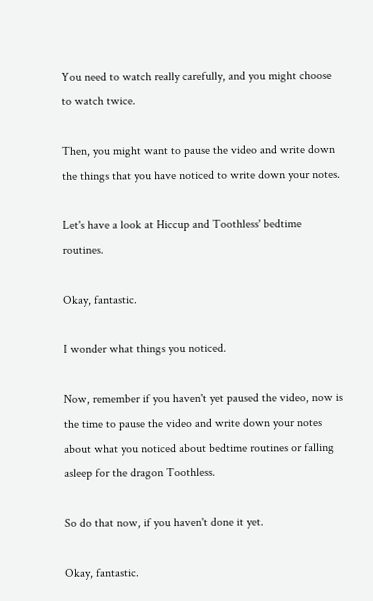You need to watch really carefully, and you might choose to watch twice.

Then, you might want to pause the video and write down the things that you have noticed to write down your notes.

Let's have a look at Hiccup and Toothless' bedtime routines.

Okay, fantastic.

I wonder what things you noticed.

Now, remember if you haven't yet paused the video, now is the time to pause the video and write down your notes about what you noticed about bedtime routines or falling asleep for the dragon Toothless.

So do that now, if you haven't done it yet.

Okay, fantastic.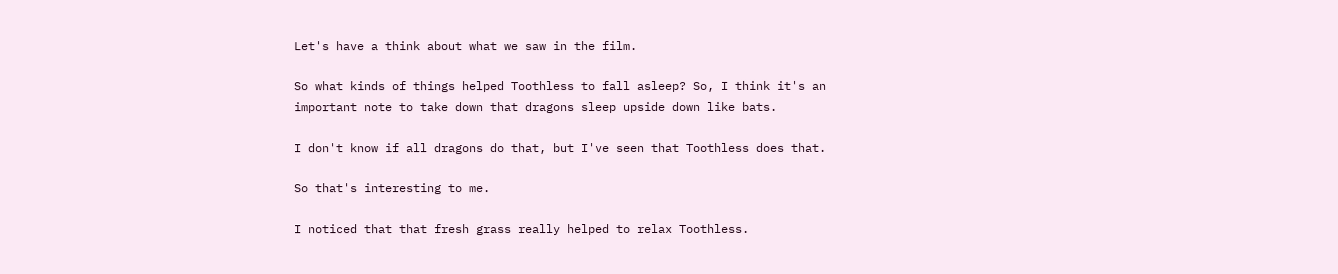Let's have a think about what we saw in the film.

So what kinds of things helped Toothless to fall asleep? So, I think it's an important note to take down that dragons sleep upside down like bats.

I don't know if all dragons do that, but I've seen that Toothless does that.

So that's interesting to me.

I noticed that that fresh grass really helped to relax Toothless.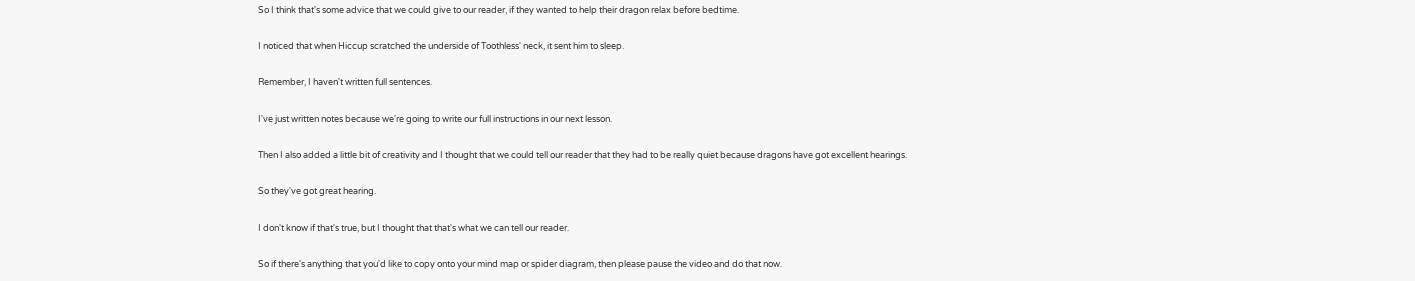So I think that's some advice that we could give to our reader, if they wanted to help their dragon relax before bedtime.

I noticed that when Hiccup scratched the underside of Toothless' neck, it sent him to sleep.

Remember, I haven't written full sentences.

I've just written notes because we're going to write our full instructions in our next lesson.

Then I also added a little bit of creativity and I thought that we could tell our reader that they had to be really quiet because dragons have got excellent hearings.

So they've got great hearing.

I don't know if that's true, but I thought that that's what we can tell our reader.

So if there's anything that you'd like to copy onto your mind map or spider diagram, then please pause the video and do that now.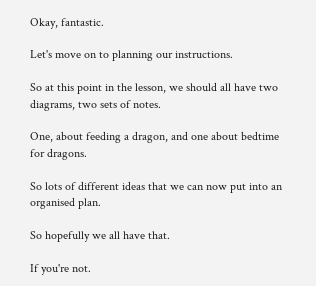Okay, fantastic.

Let's move on to planning our instructions.

So at this point in the lesson, we should all have two diagrams, two sets of notes.

One, about feeding a dragon, and one about bedtime for dragons.

So lots of different ideas that we can now put into an organised plan.

So hopefully we all have that.

If you're not.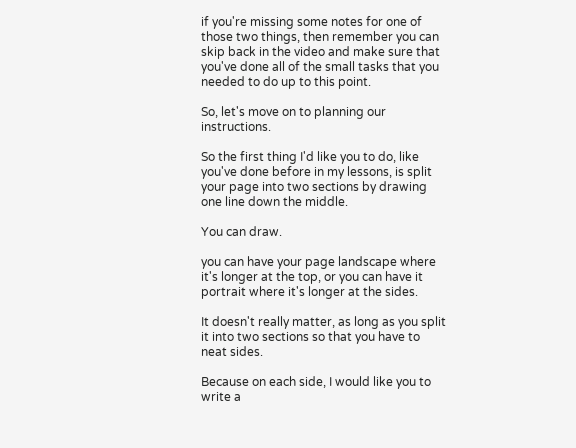if you're missing some notes for one of those two things, then remember you can skip back in the video and make sure that you've done all of the small tasks that you needed to do up to this point.

So, let's move on to planning our instructions.

So the first thing I'd like you to do, like you've done before in my lessons, is split your page into two sections by drawing one line down the middle.

You can draw.

you can have your page landscape where it's longer at the top, or you can have it portrait where it's longer at the sides.

It doesn't really matter, as long as you split it into two sections so that you have to neat sides.

Because on each side, I would like you to write a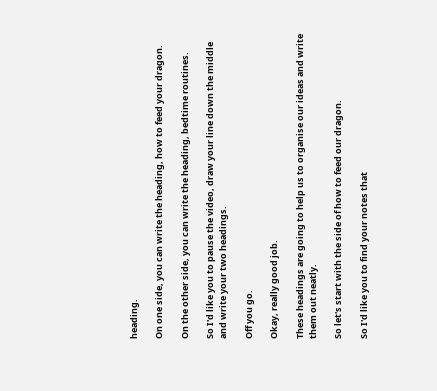heading.

On one side, you can write the heading, how to feed your dragon.

On the other side, you can write the heading, bedtime routines.

So I'd like you to pause the video, draw your line down the middle and write your two headings.

Off you go.

Okay, really good job.

These headings are going to help us to organise our ideas and write them out neatly.

So let's start with the side of how to feed our dragon.

So I'd like you to find your notes that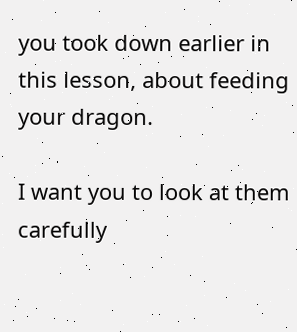you took down earlier in this lesson, about feeding your dragon.

I want you to look at them carefully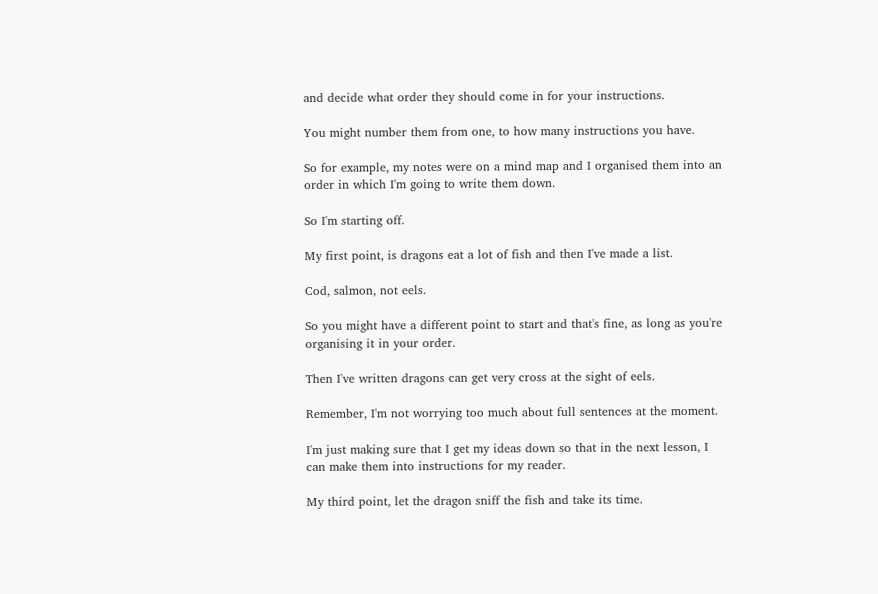and decide what order they should come in for your instructions.

You might number them from one, to how many instructions you have.

So for example, my notes were on a mind map and I organised them into an order in which I'm going to write them down.

So I'm starting off.

My first point, is dragons eat a lot of fish and then I've made a list.

Cod, salmon, not eels.

So you might have a different point to start and that's fine, as long as you're organising it in your order.

Then I've written dragons can get very cross at the sight of eels.

Remember, I'm not worrying too much about full sentences at the moment.

I'm just making sure that I get my ideas down so that in the next lesson, I can make them into instructions for my reader.

My third point, let the dragon sniff the fish and take its time.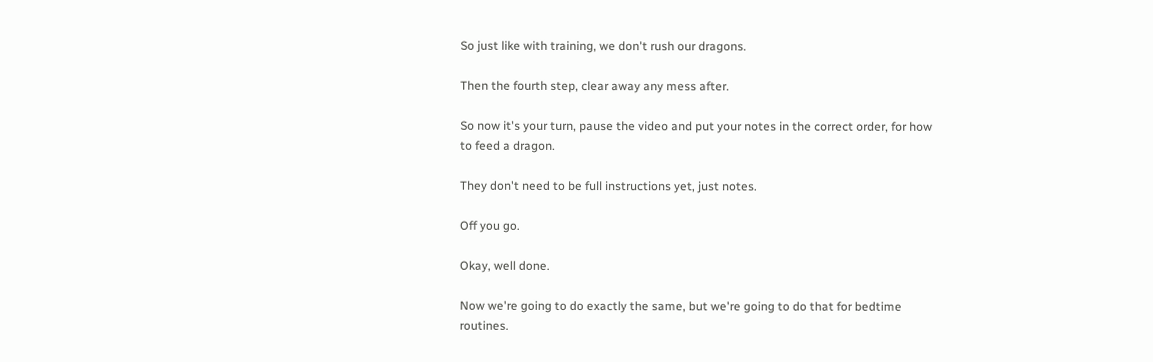So just like with training, we don't rush our dragons.

Then the fourth step, clear away any mess after.

So now it's your turn, pause the video and put your notes in the correct order, for how to feed a dragon.

They don't need to be full instructions yet, just notes.

Off you go.

Okay, well done.

Now we're going to do exactly the same, but we're going to do that for bedtime routines.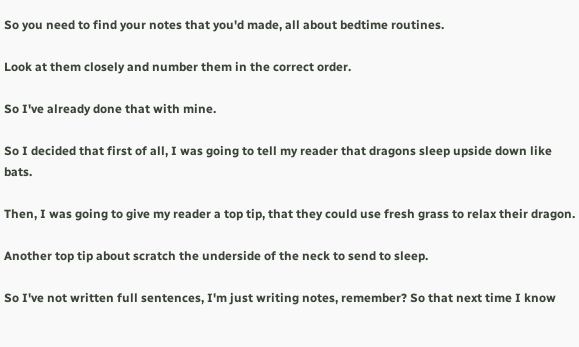So you need to find your notes that you'd made, all about bedtime routines.

Look at them closely and number them in the correct order.

So I've already done that with mine.

So I decided that first of all, I was going to tell my reader that dragons sleep upside down like bats.

Then, I was going to give my reader a top tip, that they could use fresh grass to relax their dragon.

Another top tip about scratch the underside of the neck to send to sleep.

So I've not written full sentences, I'm just writing notes, remember? So that next time I know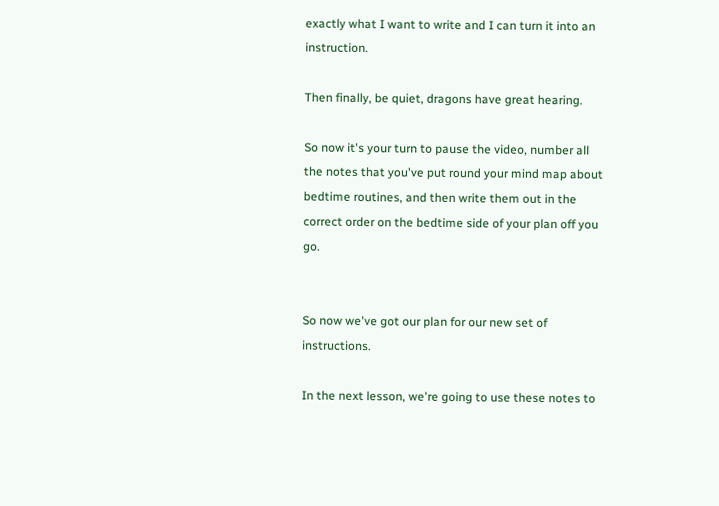exactly what I want to write and I can turn it into an instruction.

Then finally, be quiet, dragons have great hearing.

So now it's your turn to pause the video, number all the notes that you've put round your mind map about bedtime routines, and then write them out in the correct order on the bedtime side of your plan off you go.


So now we've got our plan for our new set of instructions.

In the next lesson, we're going to use these notes to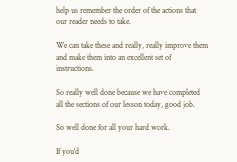help us remember the order of the actions that our reader needs to take.

We can take these and really, really improve them and make them into an excellent set of instructions.

So really well done because we have completed all the sections of our lesson today, good job.

So well done for all your hard work.

If you'd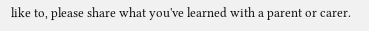like to, please share what you've learned with a parent or carer.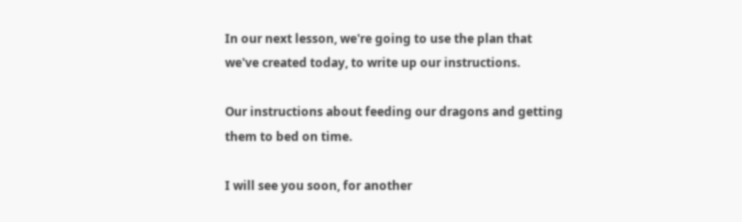In our next lesson, we're going to use the plan that we've created today, to write up our instructions.

Our instructions about feeding our dragons and getting them to bed on time.

I will see you soon, for another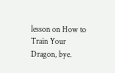lesson on How to Train Your Dragon, bye.